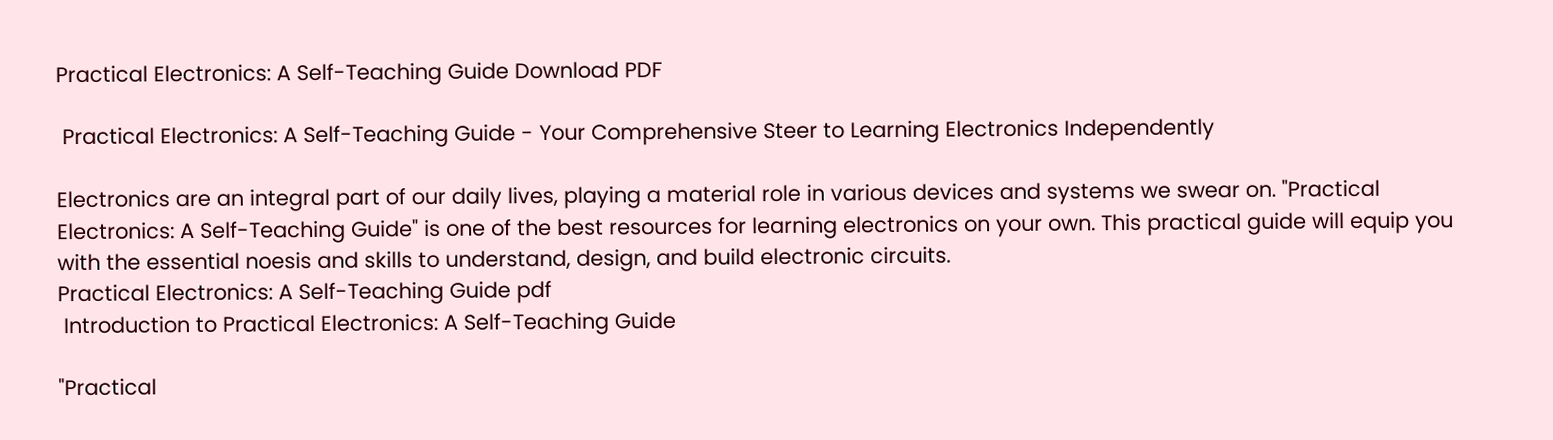Practical Electronics: A Self-Teaching Guide Download PDF

 Practical Electronics: A Self-Teaching Guide - Your Comprehensive Steer to Learning Electronics Independently

Electronics are an integral part of our daily lives, playing a material role in various devices and systems we swear on. "Practical Electronics: A Self-Teaching Guide" is one of the best resources for learning electronics on your own. This practical guide will equip you with the essential noesis and skills to understand, design, and build electronic circuits.
Practical Electronics: A Self-Teaching Guide pdf
 Introduction to Practical Electronics: A Self-Teaching Guide

"Practical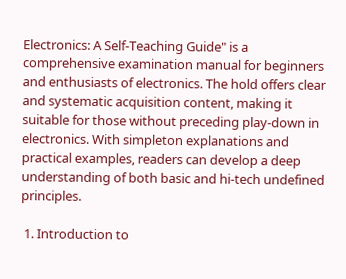Electronics: A Self-Teaching Guide" is a comprehensive examination manual for beginners and enthusiasts of electronics. The hold offers clear and systematic acquisition content, making it suitable for those without preceding play-down in electronics. With simpleton explanations and practical examples, readers can develop a deep understanding of both basic and hi-tech undefined principles.

 1. Introduction to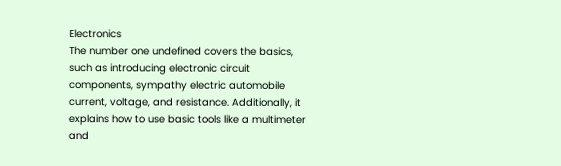Electronics
The number one undefined covers the basics, such as introducing electronic circuit components, sympathy electric automobile current, voltage, and resistance. Additionally, it explains how to use basic tools like a multimeter and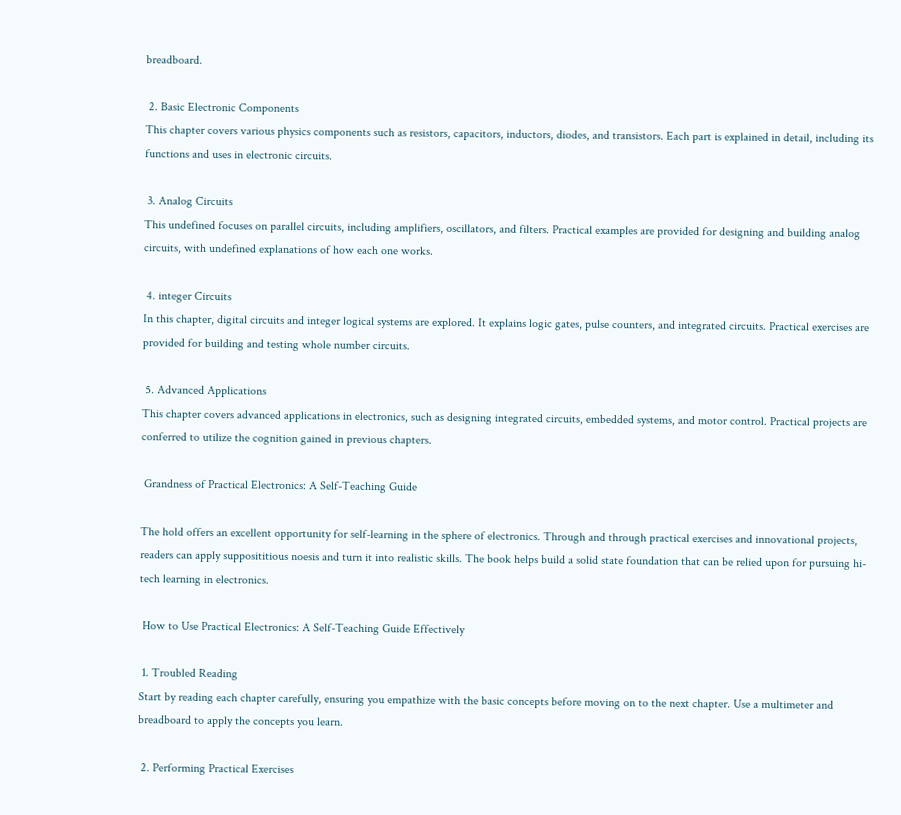breadboard.

 2. Basic Electronic Components
This chapter covers various physics components such as resistors, capacitors, inductors, diodes, and transistors. Each part is explained in detail, including its functions and uses in electronic circuits.

 3. Analog Circuits
This undefined focuses on parallel circuits, including amplifiers, oscillators, and filters. Practical examples are provided for designing and building analog circuits, with undefined explanations of how each one works.

 4. integer Circuits
In this chapter, digital circuits and integer logical systems are explored. It explains logic gates, pulse counters, and integrated circuits. Practical exercises are provided for building and testing whole number circuits.

 5. Advanced Applications
This chapter covers advanced applications in electronics, such as designing integrated circuits, embedded systems, and motor control. Practical projects are conferred to utilize the cognition gained in previous chapters.

 Grandness of Practical Electronics: A Self-Teaching Guide

The hold offers an excellent opportunity for self-learning in the sphere of electronics. Through and through practical exercises and innovational projects, readers can apply supposititious noesis and turn it into realistic skills. The book helps build a solid state foundation that can be relied upon for pursuing hi-tech learning in electronics.

 How to Use Practical Electronics: A Self-Teaching Guide Effectively

 1. Troubled Reading
Start by reading each chapter carefully, ensuring you empathize with the basic concepts before moving on to the next chapter. Use a multimeter and breadboard to apply the concepts you learn.

 2. Performing Practical Exercises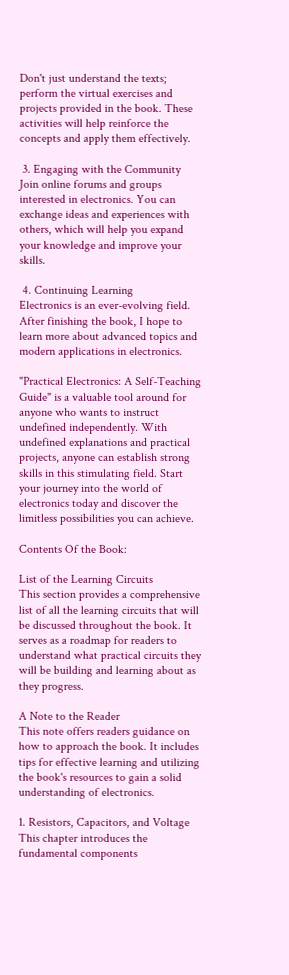Don't just understand the texts; perform the virtual exercises and projects provided in the book. These activities will help reinforce the concepts and apply them effectively.

 3. Engaging with the Community
Join online forums and groups interested in electronics. You can exchange ideas and experiences with others, which will help you expand your knowledge and improve your skills.

 4. Continuing Learning
Electronics is an ever-evolving field. After finishing the book, I hope to learn more about advanced topics and modern applications in electronics.

"Practical Electronics: A Self-Teaching Guide" is a valuable tool around for anyone who wants to instruct undefined independently. With undefined explanations and practical projects, anyone can establish strong skills in this stimulating field. Start your journey into the world of electronics today and discover the limitless possibilities you can achieve.

Contents Of the Book:

List of the Learning Circuits
This section provides a comprehensive list of all the learning circuits that will be discussed throughout the book. It serves as a roadmap for readers to understand what practical circuits they will be building and learning about as they progress.

A Note to the Reader
This note offers readers guidance on how to approach the book. It includes tips for effective learning and utilizing the book's resources to gain a solid understanding of electronics.

1. Resistors, Capacitors, and Voltage
This chapter introduces the fundamental components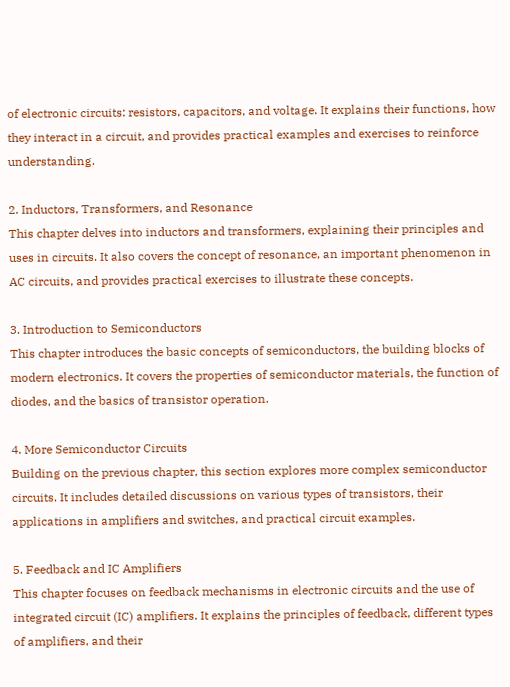of electronic circuits: resistors, capacitors, and voltage. It explains their functions, how they interact in a circuit, and provides practical examples and exercises to reinforce understanding.

2. Inductors, Transformers, and Resonance
This chapter delves into inductors and transformers, explaining their principles and uses in circuits. It also covers the concept of resonance, an important phenomenon in AC circuits, and provides practical exercises to illustrate these concepts.

3. Introduction to Semiconductors
This chapter introduces the basic concepts of semiconductors, the building blocks of modern electronics. It covers the properties of semiconductor materials, the function of diodes, and the basics of transistor operation.

4. More Semiconductor Circuits
Building on the previous chapter, this section explores more complex semiconductor circuits. It includes detailed discussions on various types of transistors, their applications in amplifiers and switches, and practical circuit examples.

5. Feedback and IC Amplifiers
This chapter focuses on feedback mechanisms in electronic circuits and the use of integrated circuit (IC) amplifiers. It explains the principles of feedback, different types of amplifiers, and their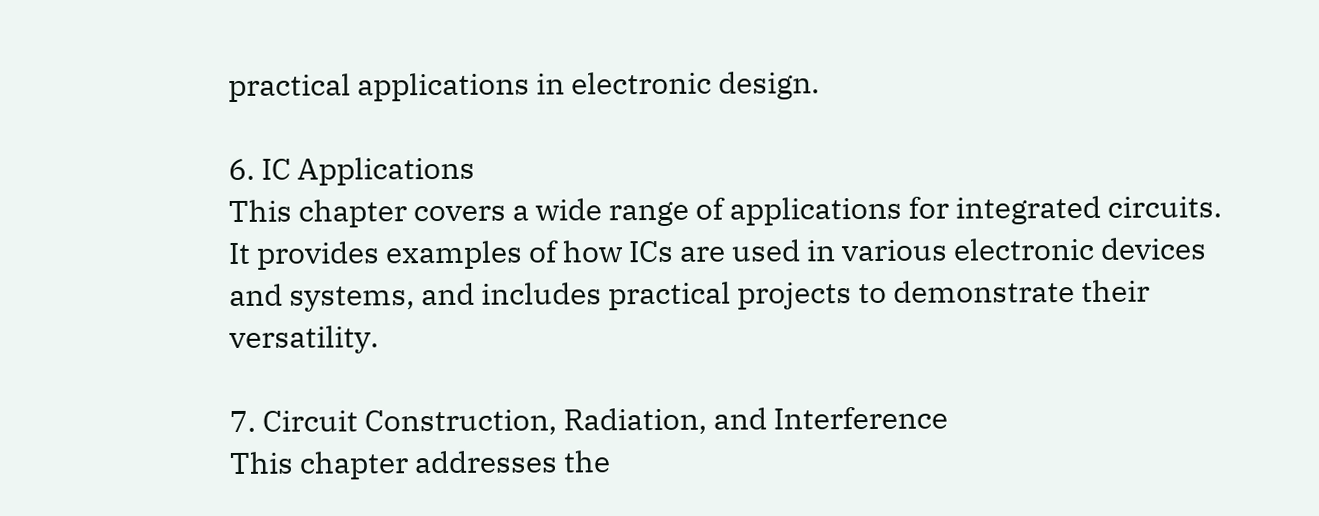practical applications in electronic design.

6. IC Applications
This chapter covers a wide range of applications for integrated circuits. It provides examples of how ICs are used in various electronic devices and systems, and includes practical projects to demonstrate their versatility.

7. Circuit Construction, Radiation, and Interference
This chapter addresses the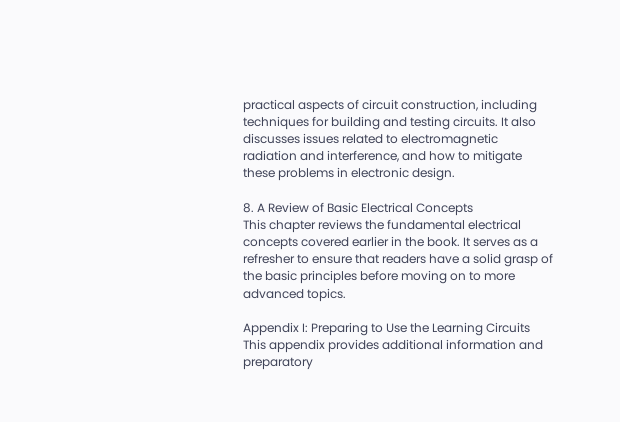practical aspects of circuit construction, including techniques for building and testing circuits. It also discusses issues related to electromagnetic radiation and interference, and how to mitigate these problems in electronic design.

8. A Review of Basic Electrical Concepts
This chapter reviews the fundamental electrical concepts covered earlier in the book. It serves as a refresher to ensure that readers have a solid grasp of the basic principles before moving on to more advanced topics.

Appendix I: Preparing to Use the Learning Circuits
This appendix provides additional information and preparatory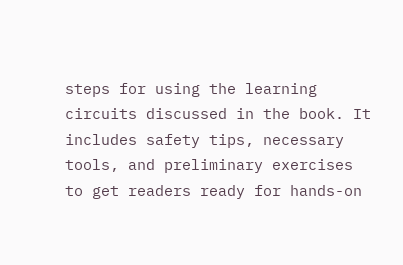steps for using the learning circuits discussed in the book. It includes safety tips, necessary tools, and preliminary exercises to get readers ready for hands-on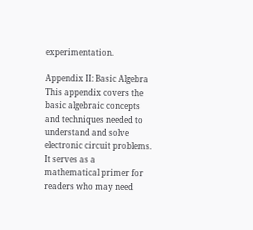experimentation.

Appendix II: Basic Algebra
This appendix covers the basic algebraic concepts and techniques needed to understand and solve electronic circuit problems. It serves as a mathematical primer for readers who may need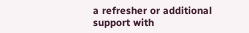a refresher or additional support with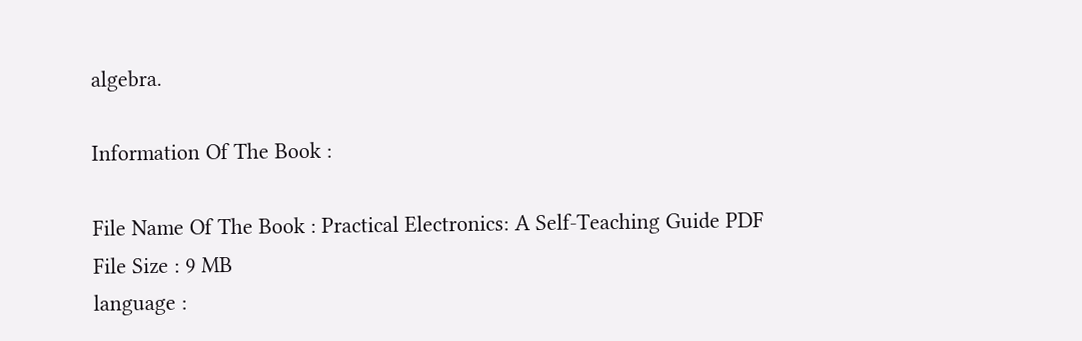algebra.

Information Of The Book :

File Name Of The Book : Practical Electronics: A Self-Teaching Guide PDF
File Size : 9 MB
language :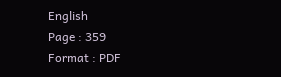English
Page : 359
Format : PDF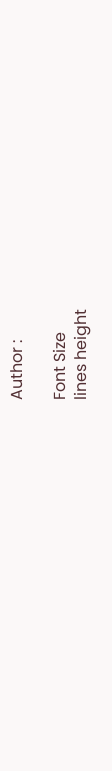Author :

Font Size
lines height